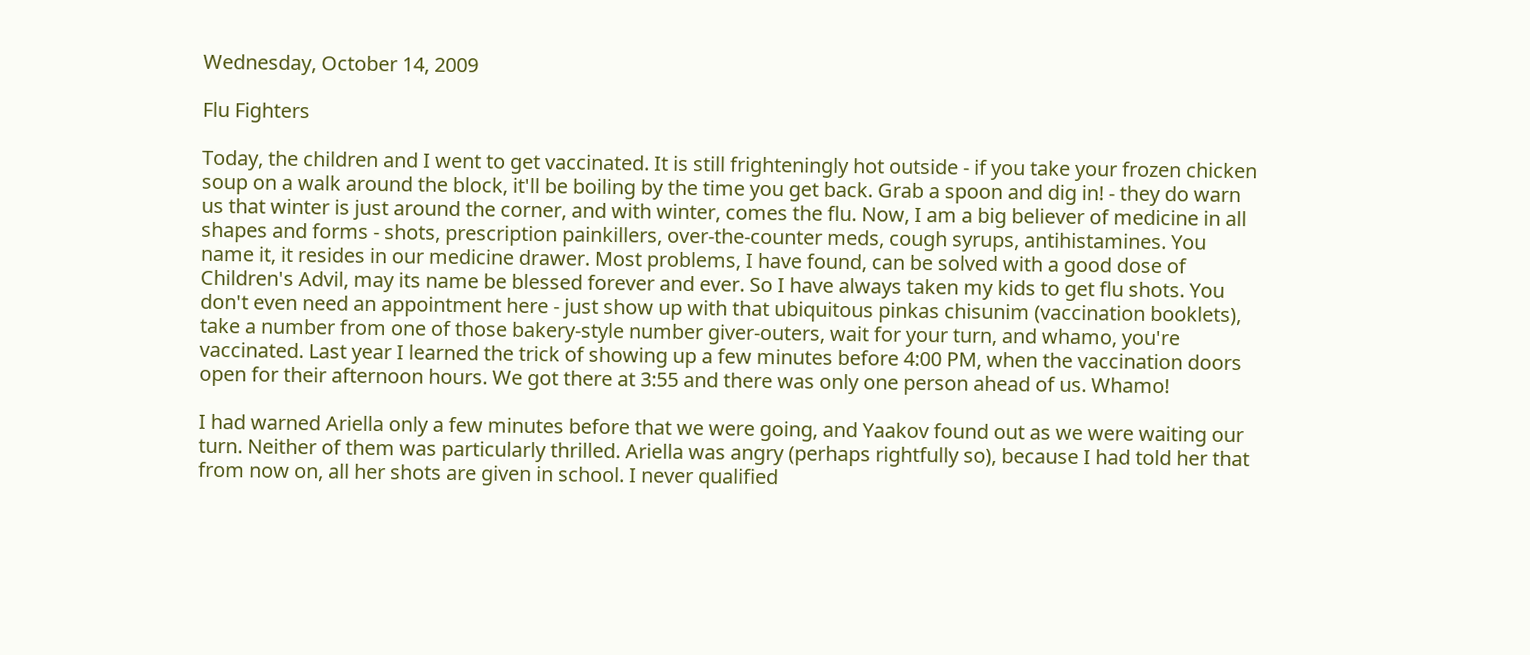Wednesday, October 14, 2009

Flu Fighters

Today, the children and I went to get vaccinated. It is still frighteningly hot outside - if you take your frozen chicken soup on a walk around the block, it'll be boiling by the time you get back. Grab a spoon and dig in! - they do warn us that winter is just around the corner, and with winter, comes the flu. Now, I am a big believer of medicine in all shapes and forms - shots, prescription painkillers, over-the-counter meds, cough syrups, antihistamines. You name it, it resides in our medicine drawer. Most problems, I have found, can be solved with a good dose of Children's Advil, may its name be blessed forever and ever. So I have always taken my kids to get flu shots. You don't even need an appointment here - just show up with that ubiquitous pinkas chisunim (vaccination booklets), take a number from one of those bakery-style number giver-outers, wait for your turn, and whamo, you're vaccinated. Last year I learned the trick of showing up a few minutes before 4:00 PM, when the vaccination doors open for their afternoon hours. We got there at 3:55 and there was only one person ahead of us. Whamo!

I had warned Ariella only a few minutes before that we were going, and Yaakov found out as we were waiting our turn. Neither of them was particularly thrilled. Ariella was angry (perhaps rightfully so), because I had told her that from now on, all her shots are given in school. I never qualified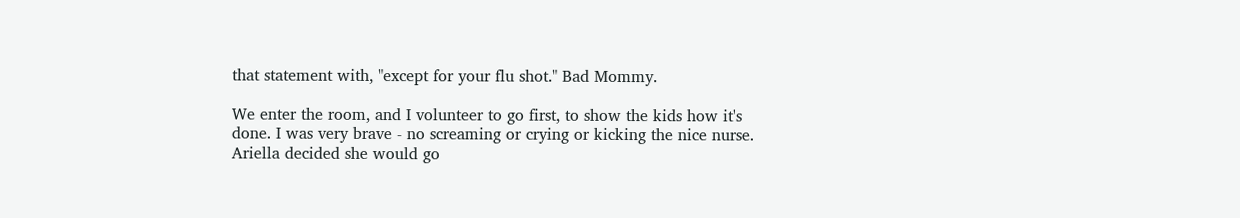that statement with, "except for your flu shot." Bad Mommy.

We enter the room, and I volunteer to go first, to show the kids how it's done. I was very brave - no screaming or crying or kicking the nice nurse. Ariella decided she would go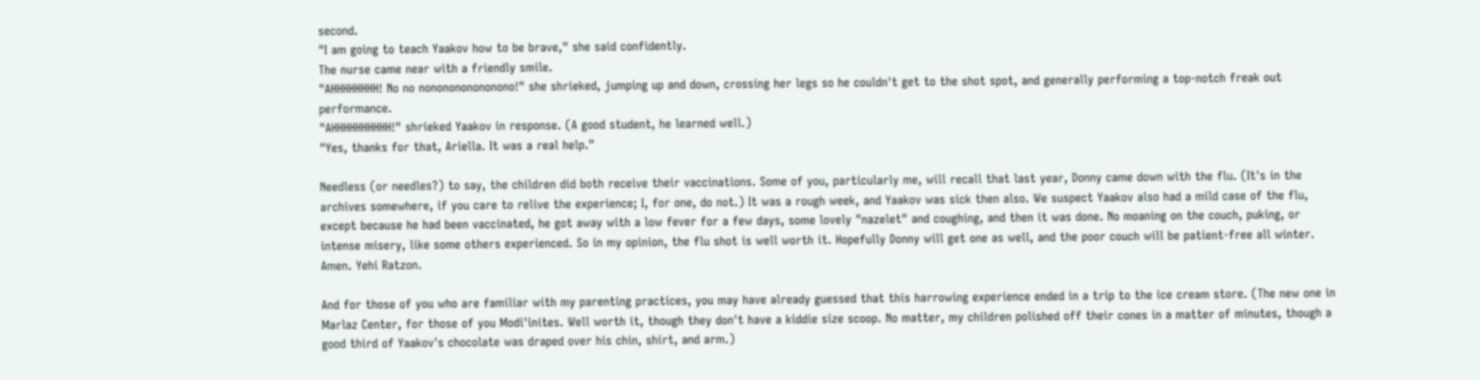second.
"I am going to teach Yaakov how to be brave," she said confidently.
The nurse came near with a friendly smile.
"AHHHHHHHH! No no nononononononono!" she shrieked, jumping up and down, crossing her legs so he couldn't get to the shot spot, and generally performing a top-notch freak out performance.
"AHHHHHHHHHH!" shrieked Yaakov in response. (A good student, he learned well.)
"Yes, thanks for that, Ariella. It was a real help."

Needless (or needles?) to say, the children did both receive their vaccinations. Some of you, particularly me, will recall that last year, Donny came down with the flu. (It's in the archives somewhere, if you care to relive the experience; I, for one, do not.) It was a rough week, and Yaakov was sick then also. We suspect Yaakov also had a mild case of the flu, except because he had been vaccinated, he got away with a low fever for a few days, some lovely "nazelet" and coughing, and then it was done. No moaning on the couch, puking, or intense misery, like some others experienced. So in my opinion, the flu shot is well worth it. Hopefully Donny will get one as well, and the poor couch will be patient-free all winter. Amen. Yehi Ratzon.

And for those of you who are familiar with my parenting practices, you may have already guessed that this harrowing experience ended in a trip to the ice cream store. (The new one in Marlaz Center, for those of you Modi'inites. Well worth it, though they don't have a kiddie size scoop. No matter, my children polished off their cones in a matter of minutes, though a good third of Yaakov's chocolate was draped over his chin, shirt, and arm.)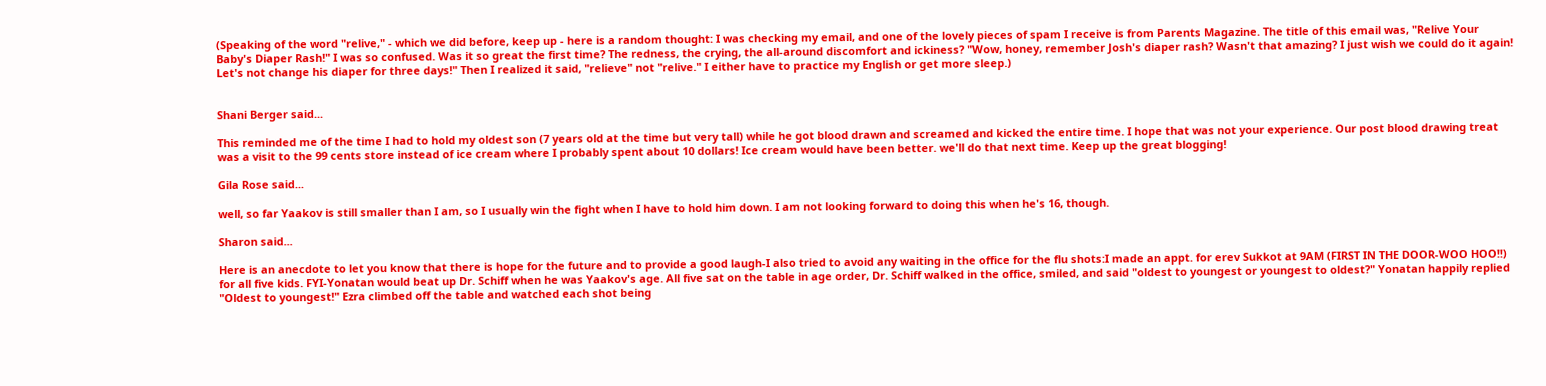(Speaking of the word "relive," - which we did before, keep up - here is a random thought: I was checking my email, and one of the lovely pieces of spam I receive is from Parents Magazine. The title of this email was, "Relive Your Baby's Diaper Rash!" I was so confused. Was it so great the first time? The redness, the crying, the all-around discomfort and ickiness? "Wow, honey, remember Josh's diaper rash? Wasn't that amazing? I just wish we could do it again! Let's not change his diaper for three days!" Then I realized it said, "relieve" not "relive." I either have to practice my English or get more sleep.)


Shani Berger said...

This reminded me of the time I had to hold my oldest son (7 years old at the time but very tall) while he got blood drawn and screamed and kicked the entire time. I hope that was not your experience. Our post blood drawing treat was a visit to the 99 cents store instead of ice cream where I probably spent about 10 dollars! Ice cream would have been better. we'll do that next time. Keep up the great blogging!

Gila Rose said...

well, so far Yaakov is still smaller than I am, so I usually win the fight when I have to hold him down. I am not looking forward to doing this when he's 16, though.

Sharon said...

Here is an anecdote to let you know that there is hope for the future and to provide a good laugh-I also tried to avoid any waiting in the office for the flu shots:I made an appt. for erev Sukkot at 9AM (FIRST IN THE DOOR-WOO HOO!!) for all five kids. FYI-Yonatan would beat up Dr. Schiff when he was Yaakov's age. All five sat on the table in age order, Dr. Schiff walked in the office, smiled, and said "oldest to youngest or youngest to oldest?" Yonatan happily replied "Oldest to youngest!" Ezra climbed off the table and watched each shot being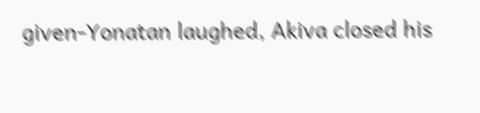given-Yonatan laughed, Akiva closed his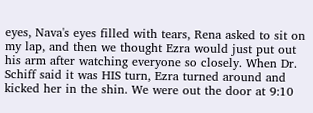eyes, Nava's eyes filled with tears, Rena asked to sit on my lap, and then we thought Ezra would just put out his arm after watching everyone so closely. When Dr. Schiff said it was HIS turn, Ezra turned around and kicked her in the shin. We were out the door at 9:10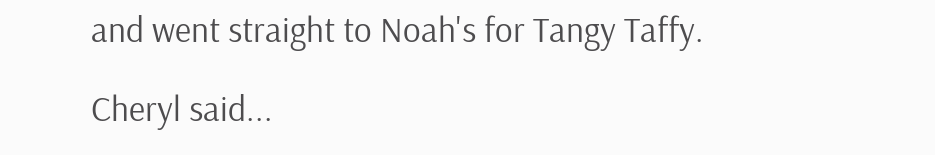and went straight to Noah's for Tangy Taffy.

Cheryl said...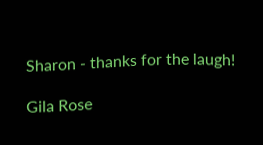Sharon - thanks for the laugh!

Gila Rose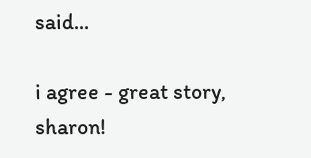said...

i agree - great story, sharon!